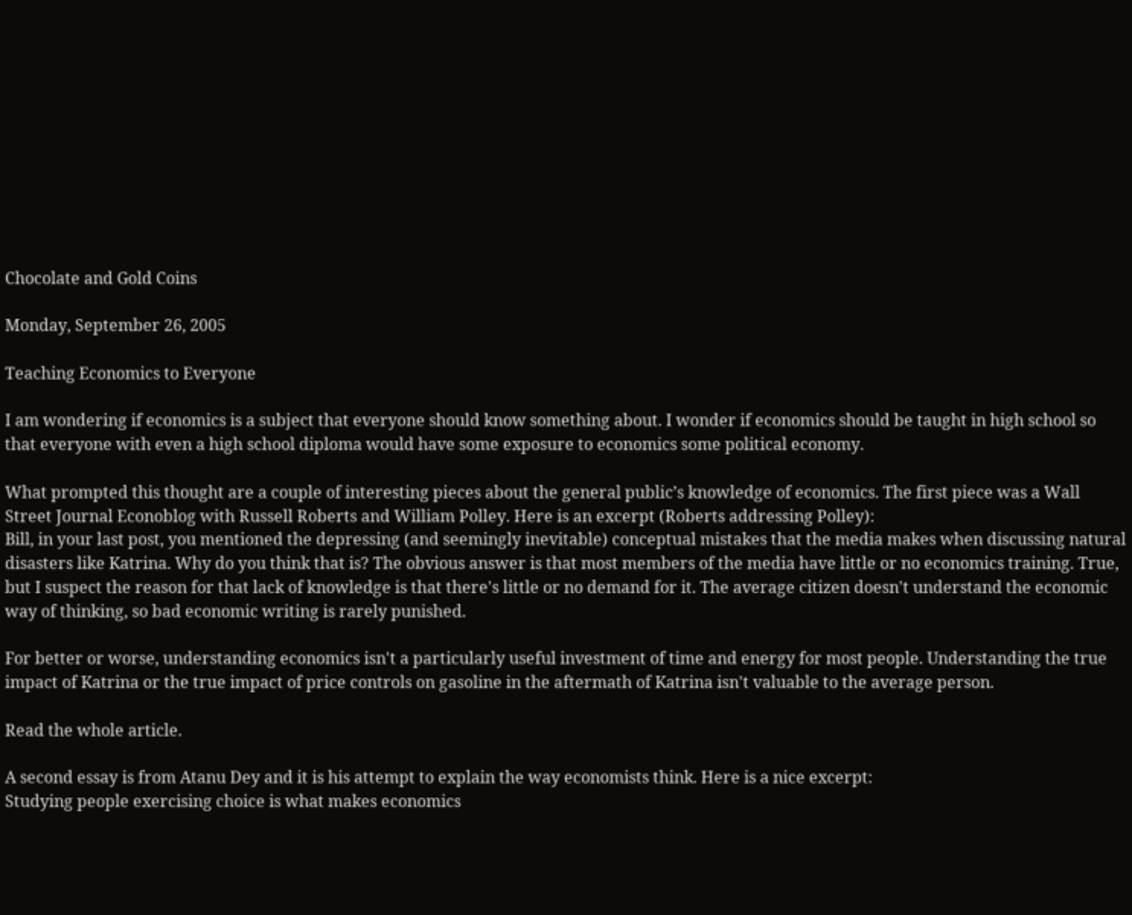Chocolate and Gold Coins

Monday, September 26, 2005

Teaching Economics to Everyone

I am wondering if economics is a subject that everyone should know something about. I wonder if economics should be taught in high school so that everyone with even a high school diploma would have some exposure to economics some political economy.

What prompted this thought are a couple of interesting pieces about the general public’s knowledge of economics. The first piece was a Wall Street Journal Econoblog with Russell Roberts and William Polley. Here is an excerpt (Roberts addressing Polley):
Bill, in your last post, you mentioned the depressing (and seemingly inevitable) conceptual mistakes that the media makes when discussing natural disasters like Katrina. Why do you think that is? The obvious answer is that most members of the media have little or no economics training. True, but I suspect the reason for that lack of knowledge is that there's little or no demand for it. The average citizen doesn't understand the economic way of thinking, so bad economic writing is rarely punished.

For better or worse, understanding economics isn't a particularly useful investment of time and energy for most people. Understanding the true impact of Katrina or the true impact of price controls on gasoline in the aftermath of Katrina isn't valuable to the average person.

Read the whole article.

A second essay is from Atanu Dey and it is his attempt to explain the way economists think. Here is a nice excerpt:
Studying people exercising choice is what makes economics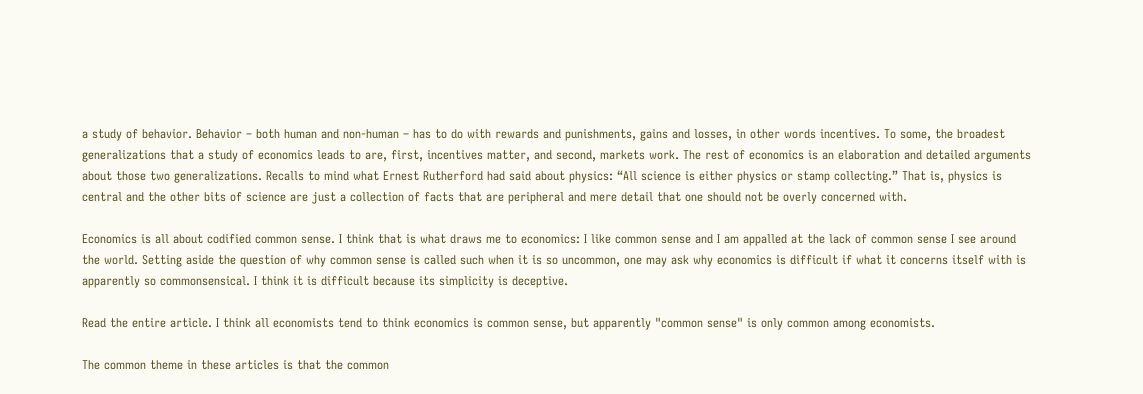a study of behavior. Behavior – both human and non-human – has to do with rewards and punishments, gains and losses, in other words incentives. To some, the broadest generalizations that a study of economics leads to are, first, incentives matter, and second, markets work. The rest of economics is an elaboration and detailed arguments about those two generalizations. Recalls to mind what Ernest Rutherford had said about physics: “All science is either physics or stamp collecting.” That is, physics is central and the other bits of science are just a collection of facts that are peripheral and mere detail that one should not be overly concerned with.

Economics is all about codified common sense. I think that is what draws me to economics: I like common sense and I am appalled at the lack of common sense I see around the world. Setting aside the question of why common sense is called such when it is so uncommon, one may ask why economics is difficult if what it concerns itself with is apparently so commonsensical. I think it is difficult because its simplicity is deceptive.

Read the entire article. I think all economists tend to think economics is common sense, but apparently "common sense" is only common among economists.

The common theme in these articles is that the common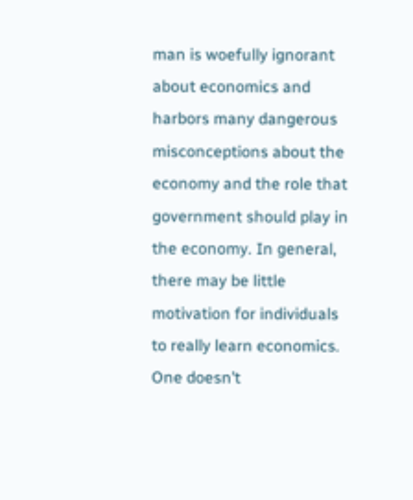man is woefully ignorant about economics and harbors many dangerous misconceptions about the economy and the role that government should play in the economy. In general, there may be little motivation for individuals to really learn economics. One doesn’t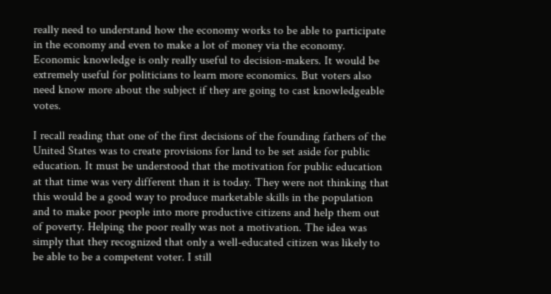really need to understand how the economy works to be able to participate in the economy and even to make a lot of money via the economy. Economic knowledge is only really useful to decision-makers. It would be extremely useful for politicians to learn more economics. But voters also need know more about the subject if they are going to cast knowledgeable votes.

I recall reading that one of the first decisions of the founding fathers of the United States was to create provisions for land to be set aside for public education. It must be understood that the motivation for public education at that time was very different than it is today. They were not thinking that this would be a good way to produce marketable skills in the population and to make poor people into more productive citizens and help them out of poverty. Helping the poor really was not a motivation. The idea was simply that they recognized that only a well-educated citizen was likely to be able to be a competent voter. I still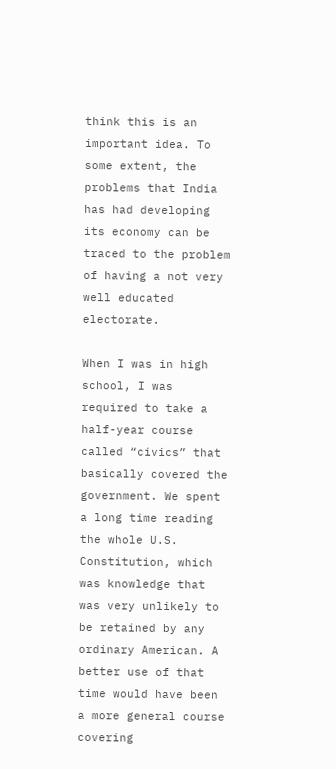think this is an important idea. To some extent, the problems that India has had developing its economy can be traced to the problem of having a not very well educated electorate.

When I was in high school, I was required to take a half-year course called “civics” that basically covered the government. We spent a long time reading the whole U.S. Constitution, which was knowledge that was very unlikely to be retained by any ordinary American. A better use of that time would have been a more general course covering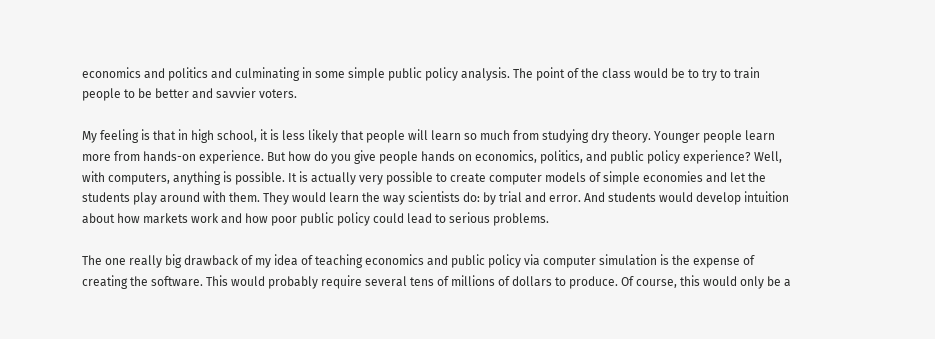economics and politics and culminating in some simple public policy analysis. The point of the class would be to try to train people to be better and savvier voters.

My feeling is that in high school, it is less likely that people will learn so much from studying dry theory. Younger people learn more from hands-on experience. But how do you give people hands on economics, politics, and public policy experience? Well, with computers, anything is possible. It is actually very possible to create computer models of simple economies and let the students play around with them. They would learn the way scientists do: by trial and error. And students would develop intuition about how markets work and how poor public policy could lead to serious problems.

The one really big drawback of my idea of teaching economics and public policy via computer simulation is the expense of creating the software. This would probably require several tens of millions of dollars to produce. Of course, this would only be a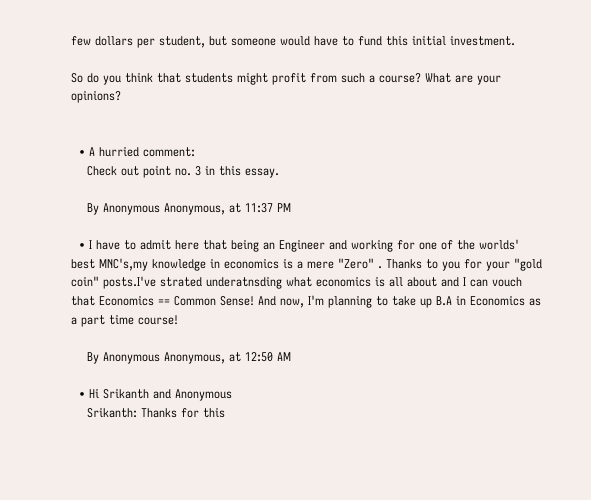few dollars per student, but someone would have to fund this initial investment.

So do you think that students might profit from such a course? What are your opinions?


  • A hurried comment:
    Check out point no. 3 in this essay.

    By Anonymous Anonymous, at 11:37 PM

  • I have to admit here that being an Engineer and working for one of the worlds' best MNC's,my knowledge in economics is a mere "Zero" . Thanks to you for your "gold coin" posts.I've strated underatnsding what economics is all about and I can vouch that Economics == Common Sense! And now, I'm planning to take up B.A in Economics as a part time course!

    By Anonymous Anonymous, at 12:50 AM

  • Hi Srikanth and Anonymous
    Srikanth: Thanks for this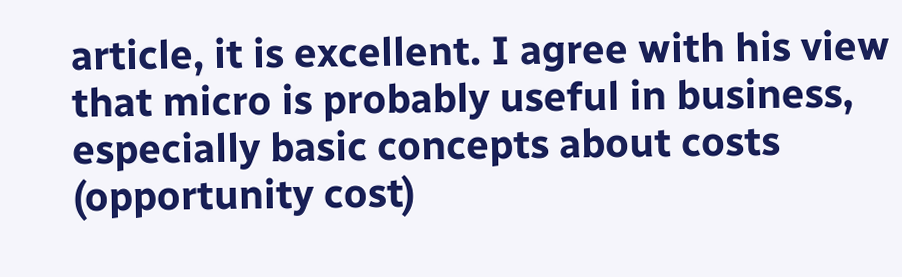article, it is excellent. I agree with his view that micro is probably useful in business, especially basic concepts about costs (opportunity cost)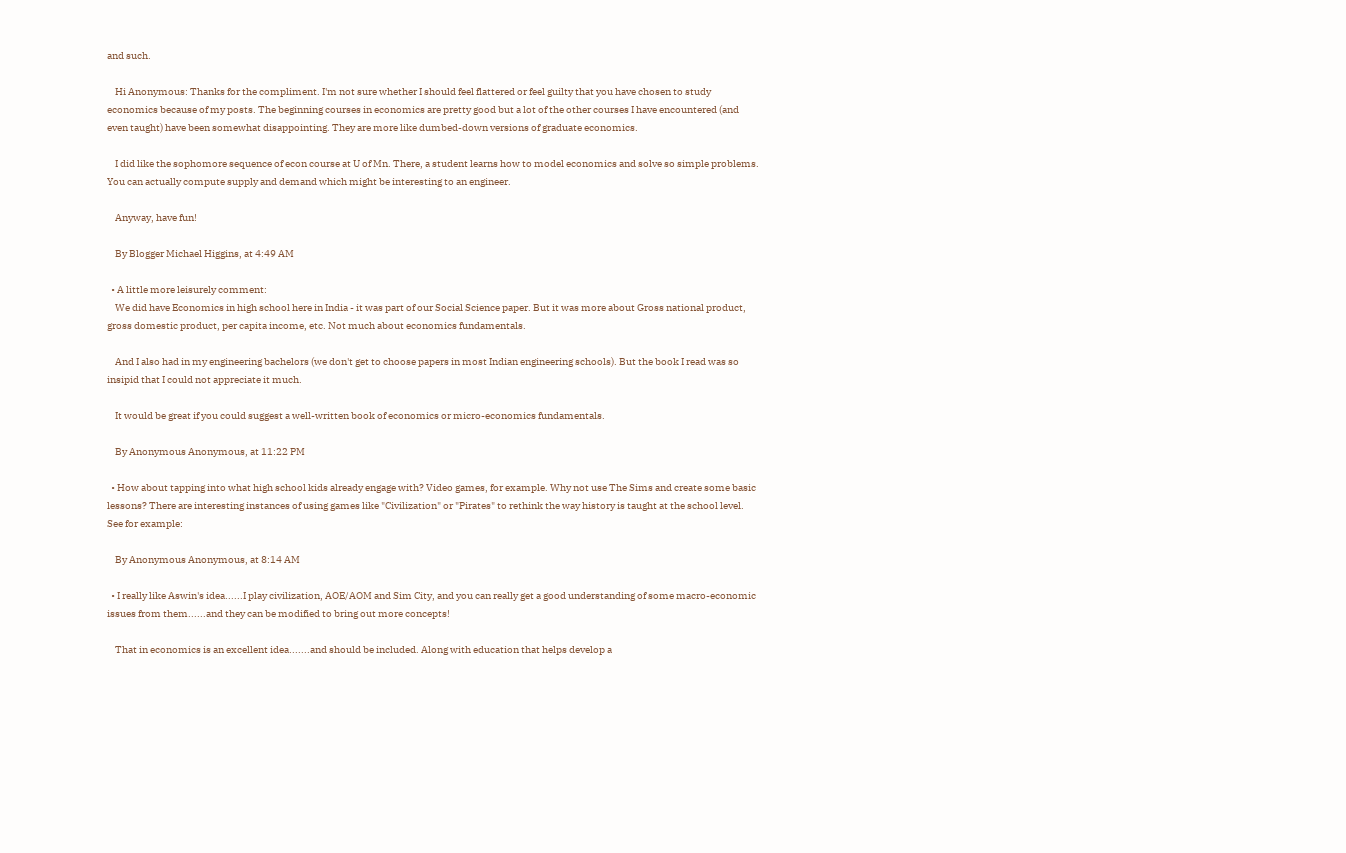and such.

    Hi Anonymous: Thanks for the compliment. I'm not sure whether I should feel flattered or feel guilty that you have chosen to study economics because of my posts. The beginning courses in economics are pretty good but a lot of the other courses I have encountered (and even taught) have been somewhat disappointing. They are more like dumbed-down versions of graduate economics.

    I did like the sophomore sequence of econ course at U of Mn. There, a student learns how to model economics and solve so simple problems. You can actually compute supply and demand which might be interesting to an engineer.

    Anyway, have fun!

    By Blogger Michael Higgins, at 4:49 AM

  • A little more leisurely comment:
    We did have Economics in high school here in India - it was part of our Social Science paper. But it was more about Gross national product, gross domestic product, per capita income, etc. Not much about economics fundamentals.

    And I also had in my engineering bachelors (we don't get to choose papers in most Indian engineering schools). But the book I read was so insipid that I could not appreciate it much.

    It would be great if you could suggest a well-written book of economics or micro-economics fundamentals.

    By Anonymous Anonymous, at 11:22 PM

  • How about tapping into what high school kids already engage with? Video games, for example. Why not use The Sims and create some basic lessons? There are interesting instances of using games like "Civilization" or "Pirates" to rethink the way history is taught at the school level. See for example:

    By Anonymous Anonymous, at 8:14 AM

  • I really like Aswin's idea......I play civilization, AOE/AOM and Sim City, and you can really get a good understanding of some macro-economic issues from them......and they can be modified to bring out more concepts!

    That in economics is an excellent idea.......and should be included. Along with education that helps develop a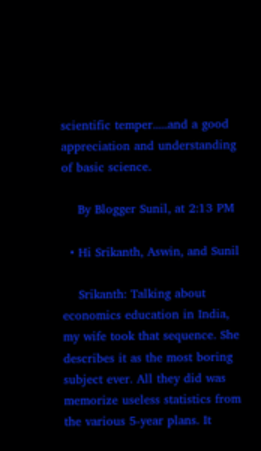scientific temper.....and a good appreciation and understanding of basic science.

    By Blogger Sunil, at 2:13 PM

  • Hi Srikanth, Aswin, and Sunil

    Srikanth: Talking about economics education in India, my wife took that sequence. She describes it as the most boring subject ever. All they did was memorize useless statistics from the various 5-year plans. It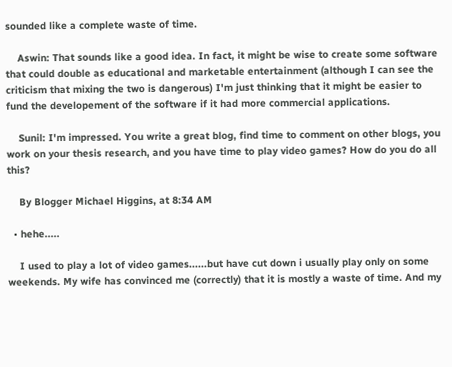sounded like a complete waste of time.

    Aswin: That sounds like a good idea. In fact, it might be wise to create some software that could double as educational and marketable entertainment (although I can see the criticism that mixing the two is dangerous) I'm just thinking that it might be easier to fund the developement of the software if it had more commercial applications.

    Sunil: I'm impressed. You write a great blog, find time to comment on other blogs, you work on your thesis research, and you have time to play video games? How do you do all this?

    By Blogger Michael Higgins, at 8:34 AM

  • hehe.....

    I used to play a lot of video games......but have cut down i usually play only on some weekends. My wife has convinced me (correctly) that it is mostly a waste of time. And my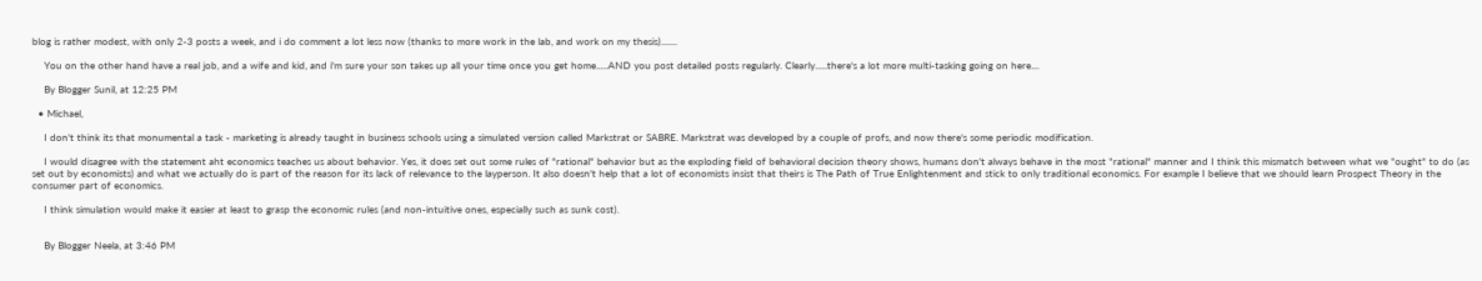blog is rather modest, with only 2-3 posts a week, and i do comment a lot less now (thanks to more work in the lab, and work on my thesis)........

    You on the other hand have a real job, and a wife and kid, and i'm sure your son takes up all your time once you get home......AND you post detailed posts regularly. Clearly......there's a lot more multi-tasking going on here....

    By Blogger Sunil, at 12:25 PM

  • Michael,

    I don't think its that monumental a task - marketing is already taught in business schools using a simulated version called Markstrat or SABRE. Markstrat was developed by a couple of profs, and now there's some periodic modification.

    I would disagree with the statement aht economics teaches us about behavior. Yes, it does set out some rules of "rational" behavior but as the exploding field of behavioral decision theory shows, humans don't always behave in the most "rational" manner and I think this mismatch between what we "ought" to do (as set out by economists) and what we actually do is part of the reason for its lack of relevance to the layperson. It also doesn't help that a lot of economists insist that theirs is The Path of True Enlightenment and stick to only traditional economics. For example I believe that we should learn Prospect Theory in the consumer part of economics.

    I think simulation would make it easier at least to grasp the economic rules (and non-intuitive ones, especially such as sunk cost).


    By Blogger Neela, at 3:46 PM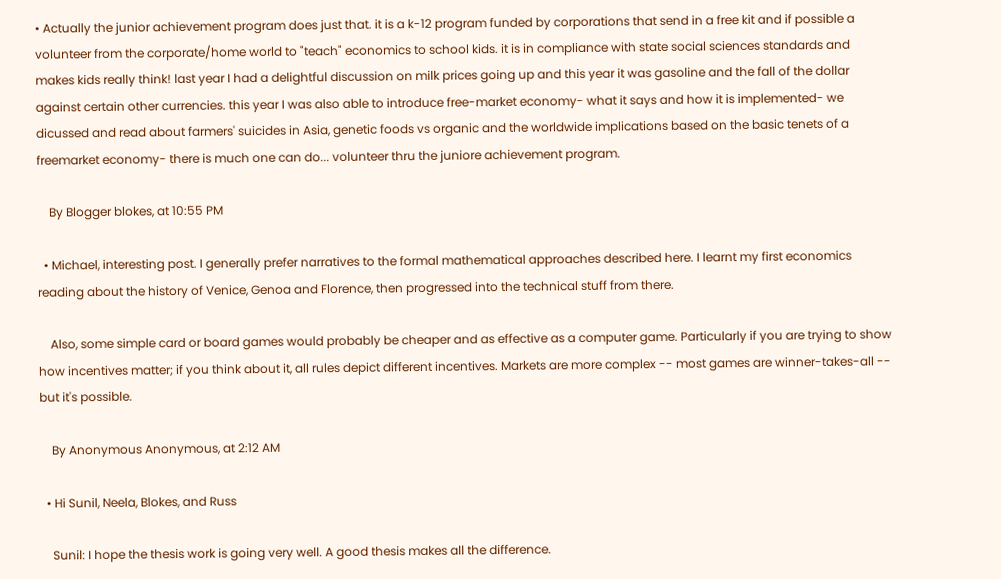• Actually the junior achievement program does just that. it is a k-12 program funded by corporations that send in a free kit and if possible a volunteer from the corporate/home world to "teach" economics to school kids. it is in compliance with state social sciences standards and makes kids really think! last year I had a delightful discussion on milk prices going up and this year it was gasoline and the fall of the dollar against certain other currencies. this year I was also able to introduce free-market economy- what it says and how it is implemented- we dicussed and read about farmers' suicides in Asia, genetic foods vs organic and the worldwide implications based on the basic tenets of a freemarket economy- there is much one can do... volunteer thru the juniore achievement program.

    By Blogger blokes, at 10:55 PM

  • Michael, interesting post. I generally prefer narratives to the formal mathematical approaches described here. I learnt my first economics reading about the history of Venice, Genoa and Florence, then progressed into the technical stuff from there.

    Also, some simple card or board games would probably be cheaper and as effective as a computer game. Particularly if you are trying to show how incentives matter; if you think about it, all rules depict different incentives. Markets are more complex -- most games are winner-takes-all -- but it's possible.

    By Anonymous Anonymous, at 2:12 AM

  • Hi Sunil, Neela, Blokes, and Russ

    Sunil: I hope the thesis work is going very well. A good thesis makes all the difference.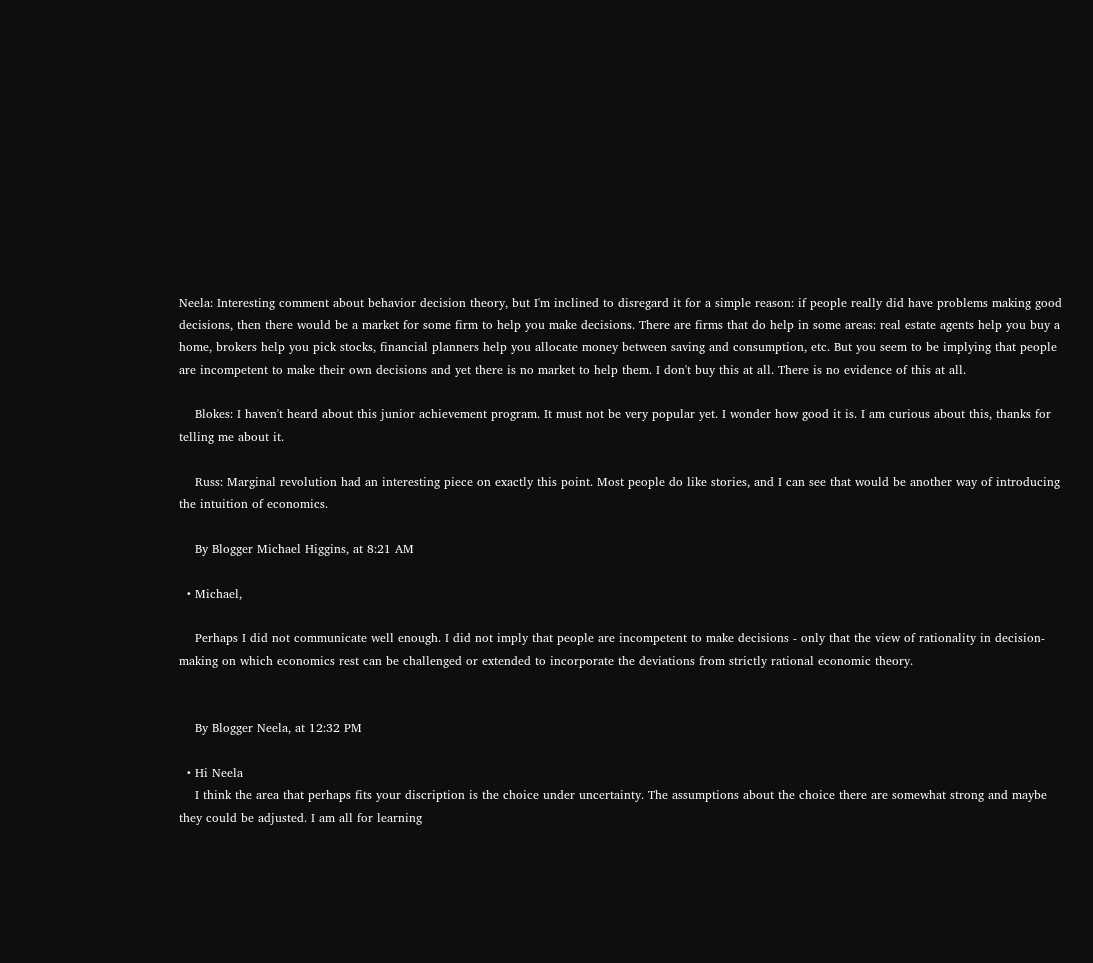Neela: Interesting comment about behavior decision theory, but I'm inclined to disregard it for a simple reason: if people really did have problems making good decisions, then there would be a market for some firm to help you make decisions. There are firms that do help in some areas: real estate agents help you buy a home, brokers help you pick stocks, financial planners help you allocate money between saving and consumption, etc. But you seem to be implying that people are incompetent to make their own decisions and yet there is no market to help them. I don't buy this at all. There is no evidence of this at all.

    Blokes: I haven't heard about this junior achievement program. It must not be very popular yet. I wonder how good it is. I am curious about this, thanks for telling me about it.

    Russ: Marginal revolution had an interesting piece on exactly this point. Most people do like stories, and I can see that would be another way of introducing the intuition of economics.

    By Blogger Michael Higgins, at 8:21 AM

  • Michael,

    Perhaps I did not communicate well enough. I did not imply that people are incompetent to make decisions - only that the view of rationality in decision-making on which economics rest can be challenged or extended to incorporate the deviations from strictly rational economic theory.


    By Blogger Neela, at 12:32 PM

  • Hi Neela
    I think the area that perhaps fits your discription is the choice under uncertainty. The assumptions about the choice there are somewhat strong and maybe they could be adjusted. I am all for learning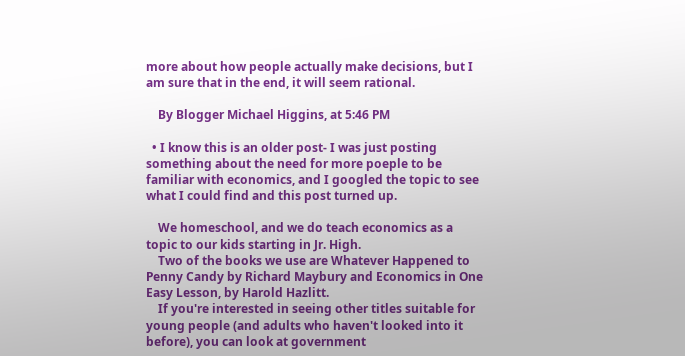more about how people actually make decisions, but I am sure that in the end, it will seem rational.

    By Blogger Michael Higgins, at 5:46 PM

  • I know this is an older post- I was just posting something about the need for more poeple to be familiar with economics, and I googled the topic to see what I could find and this post turned up.

    We homeschool, and we do teach economics as a topic to our kids starting in Jr. High.
    Two of the books we use are Whatever Happened to Penny Candy by Richard Maybury and Economics in One Easy Lesson, by Harold Hazlitt.
    If you're interested in seeing other titles suitable for young people (and adults who haven't looked into it before), you can look at government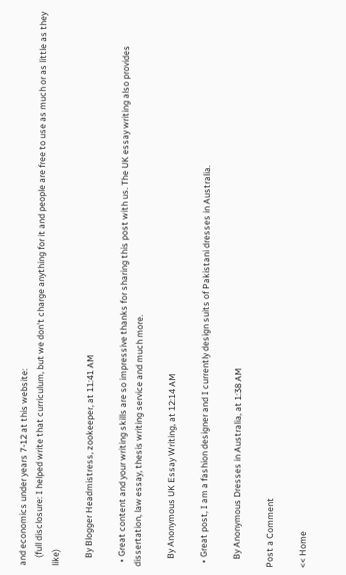and economics under years 7-12 at this website:
    (full disclosure: I helped write that curriculum, but we don't charge anything for it and people are free to use as much or as little as they like)

    By Blogger Headmistress, zookeeper, at 11:41 AM

  • Great content and your writing skills are so impressive thanks for sharing this post with us. The UK essay writing also provides dissertation, law essay, thesis writing service and much more.

    By Anonymous UK Essay Writing, at 12:14 AM

  • Great post, I am a fashion designer and I currently design suits of Pakistani dresses in Australia.

    By Anonymous Dresses in Australia, at 1:38 AM

Post a Comment

<< Home